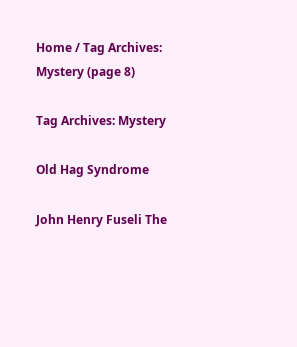Home / Tag Archives: Mystery (page 8)

Tag Archives: Mystery

Old Hag Syndrome

John Henry Fuseli The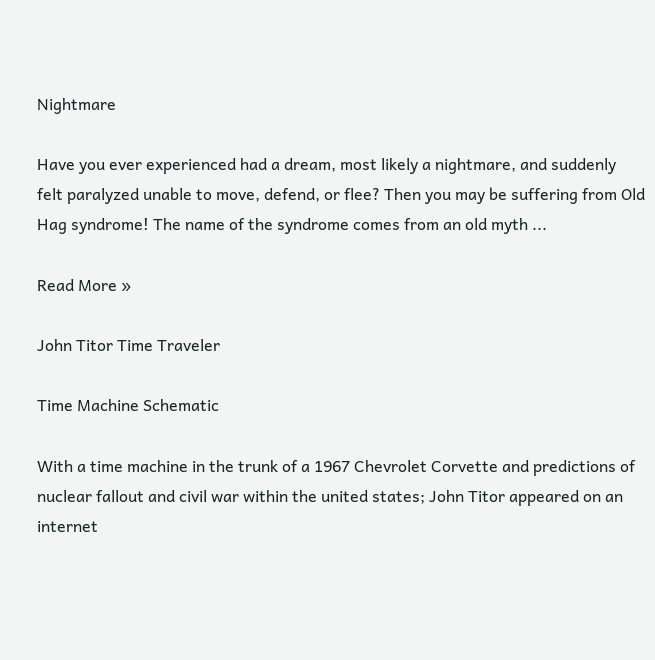Nightmare

Have you ever experienced had a dream, most likely a nightmare, and suddenly felt paralyzed unable to move, defend, or flee? Then you may be suffering from Old Hag syndrome! The name of the syndrome comes from an old myth ...

Read More »

John Titor Time Traveler

Time Machine Schematic

With a time machine in the trunk of a 1967 Chevrolet Corvette and predictions of nuclear fallout and civil war within the united states; John Titor appeared on an internet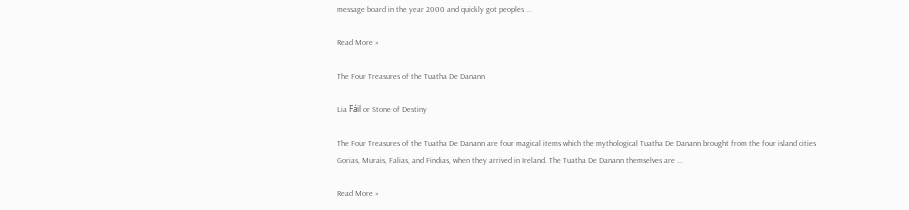message board in the year 2000 and quickly got peoples ...

Read More »

The Four Treasures of the Tuatha De Danann

Lia Fáil or Stone of Destiny

The Four Treasures of the Tuatha De Danann are four magical items which the mythological Tuatha De Danann brought from the four island cities Gorias, Murais, Falias, and Findias, when they arrived in Ireland. The Tuatha De Danann themselves are ...

Read More »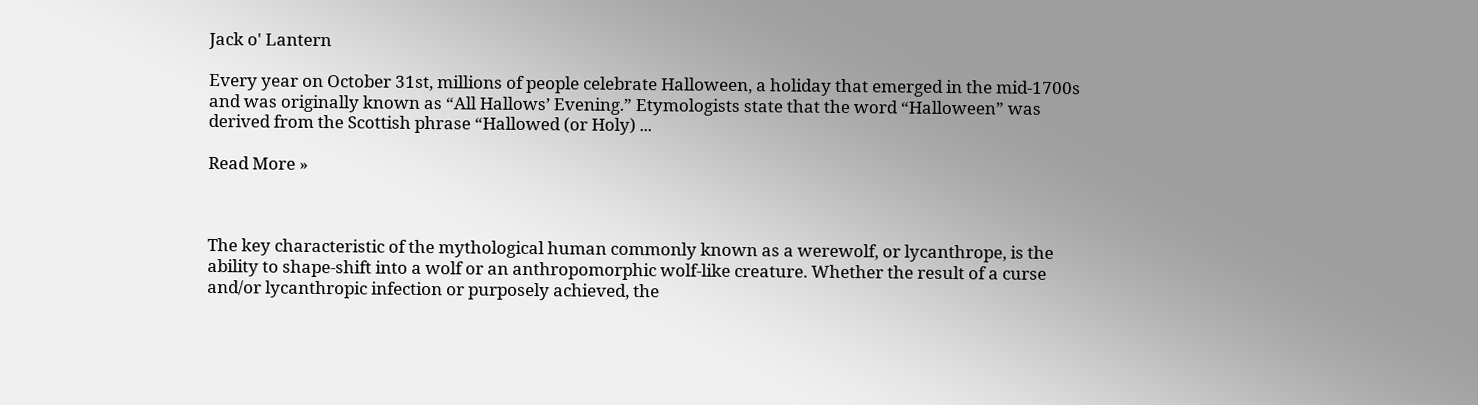Jack o' Lantern

Every year on October 31st, millions of people celebrate Halloween, a holiday that emerged in the mid-1700s and was originally known as “All Hallows’ Evening.” Etymologists state that the word “Halloween” was derived from the Scottish phrase “Hallowed (or Holy) ...

Read More »



The key characteristic of the mythological human commonly known as a werewolf, or lycanthrope, is the ability to shape-shift into a wolf or an anthropomorphic wolf-like creature. Whether the result of a curse and/or lycanthropic infection or purposely achieved, the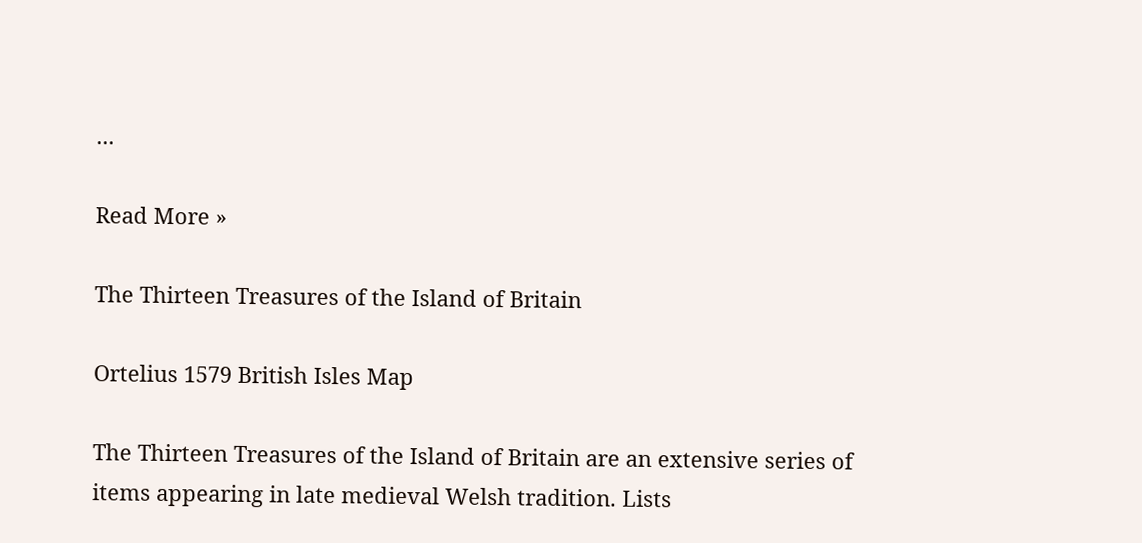...

Read More »

The Thirteen Treasures of the Island of Britain

Ortelius 1579 British Isles Map

The Thirteen Treasures of the Island of Britain are an extensive series of items appearing in late medieval Welsh tradition. Lists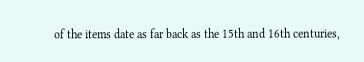of the items date as far back as the 15th and 16th centuries,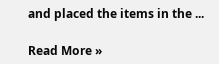and placed the items in the ...

Read More »